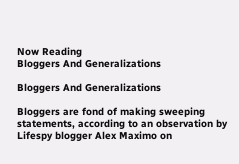Now Reading
Bloggers And Generalizations

Bloggers And Generalizations

Bloggers are fond of making sweeping statements, according to an observation by Lifespy blogger Alex Maximo on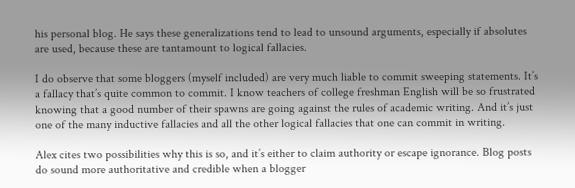his personal blog. He says these generalizations tend to lead to unsound arguments, especially if absolutes are used, because these are tantamount to logical fallacies.

I do observe that some bloggers (myself included) are very much liable to commit sweeping statements. It’s a fallacy that’s quite common to commit. I know teachers of college freshman English will be so frustrated knowing that a good number of their spawns are going against the rules of academic writing. And it’s just one of the many inductive fallacies and all the other logical fallacies that one can commit in writing.

Alex cites two possibilities why this is so, and it’s either to claim authority or escape ignorance. Blog posts do sound more authoritative and credible when a blogger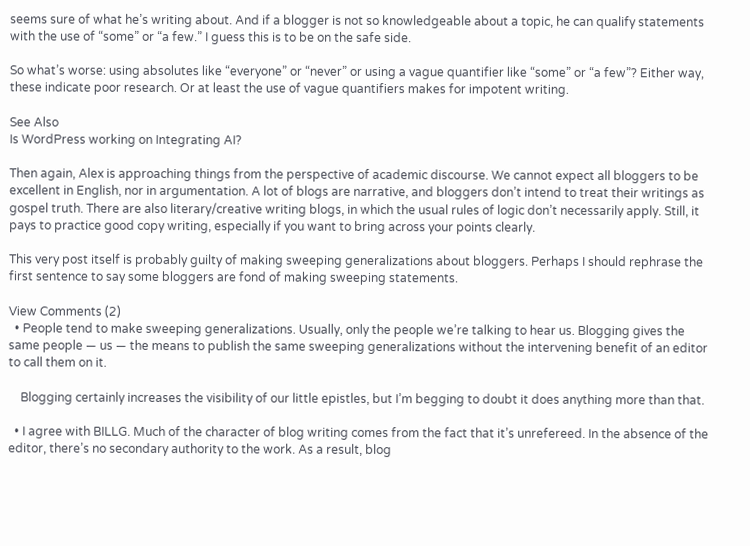seems sure of what he’s writing about. And if a blogger is not so knowledgeable about a topic, he can qualify statements with the use of “some” or “a few.” I guess this is to be on the safe side.

So what’s worse: using absolutes like “everyone” or “never” or using a vague quantifier like “some” or “a few”? Either way, these indicate poor research. Or at least the use of vague quantifiers makes for impotent writing.

See Also
Is WordPress working on Integrating AI?

Then again, Alex is approaching things from the perspective of academic discourse. We cannot expect all bloggers to be excellent in English, nor in argumentation. A lot of blogs are narrative, and bloggers don’t intend to treat their writings as gospel truth. There are also literary/creative writing blogs, in which the usual rules of logic don’t necessarily apply. Still, it pays to practice good copy writing, especially if you want to bring across your points clearly.

This very post itself is probably guilty of making sweeping generalizations about bloggers. Perhaps I should rephrase the first sentence to say some bloggers are fond of making sweeping statements.

View Comments (2)
  • People tend to make sweeping generalizations. Usually, only the people we’re talking to hear us. Blogging gives the same people — us — the means to publish the same sweeping generalizations without the intervening benefit of an editor to call them on it.

    Blogging certainly increases the visibility of our little epistles, but I’m begging to doubt it does anything more than that.

  • I agree with BILLG. Much of the character of blog writing comes from the fact that it’s unrefereed. In the absence of the editor, there’s no secondary authority to the work. As a result, blog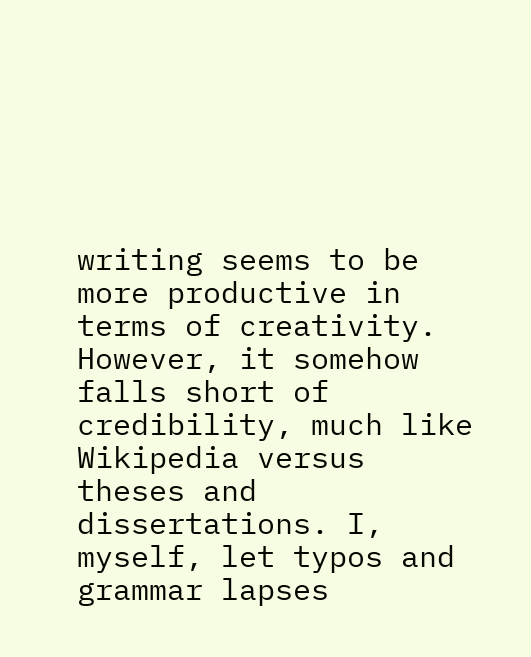writing seems to be more productive in terms of creativity. However, it somehow falls short of credibility, much like Wikipedia versus theses and dissertations. I, myself, let typos and grammar lapses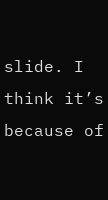slide. I think it’s because of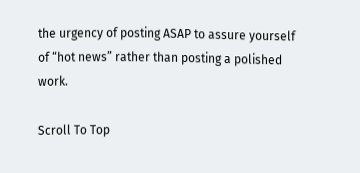the urgency of posting ASAP to assure yourself of “hot news” rather than posting a polished work.

Scroll To Top